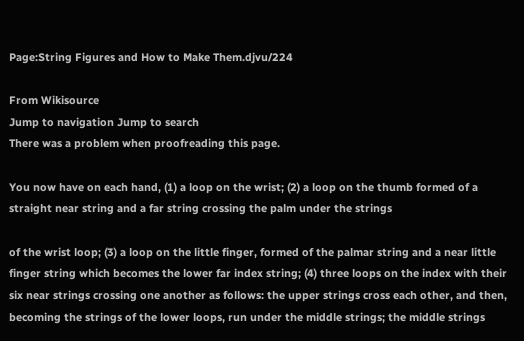Page:String Figures and How to Make Them.djvu/224

From Wikisource
Jump to navigation Jump to search
There was a problem when proofreading this page.

You now have on each hand, (1) a loop on the wrist; (2) a loop on the thumb formed of a straight near string and a far string crossing the palm under the strings

of the wrist loop; (3) a loop on the little finger, formed of the palmar string and a near little finger string which becomes the lower far index string; (4) three loops on the index with their six near strings crossing one another as follows: the upper strings cross each other, and then, becoming the strings of the lower loops, run under the middle strings; the middle strings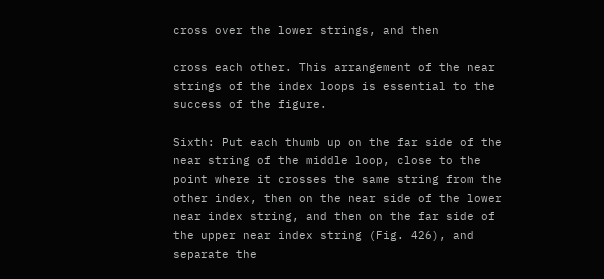cross over the lower strings, and then

cross each other. This arrangement of the near strings of the index loops is essential to the success of the figure.

Sixth: Put each thumb up on the far side of the near string of the middle loop, close to the point where it crosses the same string from the other index, then on the near side of the lower near index string, and then on the far side of the upper near index string (Fig. 426), and separate the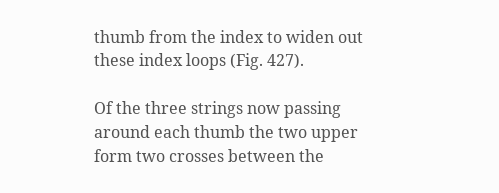thumb from the index to widen out these index loops (Fig. 427).

Of the three strings now passing around each thumb the two upper form two crosses between the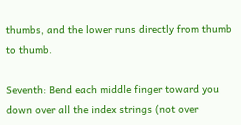thumbs, and the lower runs directly from thumb to thumb.

Seventh: Bend each middle finger toward you down over all the index strings (not over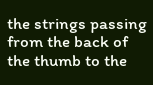the strings passing from the back of the thumb to the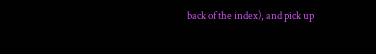back of the index), and pick up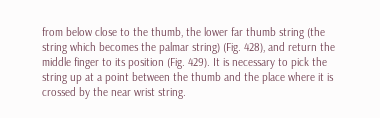from below close to the thumb, the lower far thumb string (the string which becomes the palmar string) (Fig. 428), and return the middle finger to its position (Fig. 429). It is necessary to pick the string up at a point between the thumb and the place where it is crossed by the near wrist string.